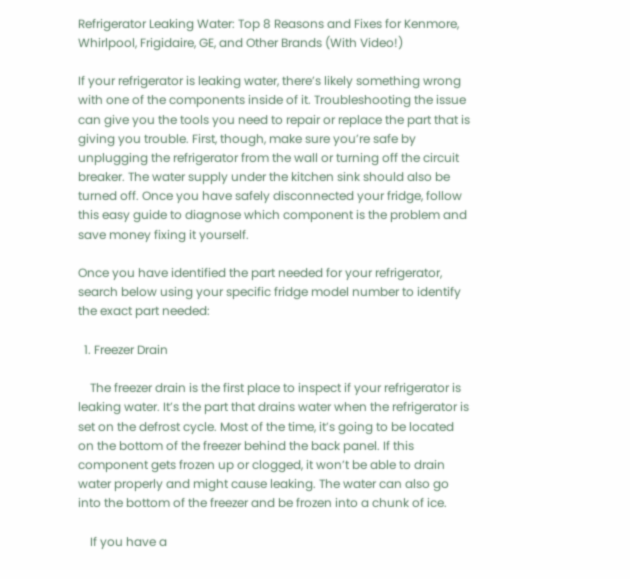Refrigerator Leaking Water: Top 8 Reasons and Fixes for Kenmore, Whirlpool, Frigidaire, GE, and Other Brands (With Video!)

If your refrigerator is leaking water, there’s likely something wrong with one of the components inside of it. Troubleshooting the issue can give you the tools you need to repair or replace the part that is giving you trouble. First, though, make sure you’re safe by unplugging the refrigerator from the wall or turning off the circuit breaker. The water supply under the kitchen sink should also be turned off. Once you have safely disconnected your fridge, follow this easy guide to diagnose which component is the problem and save money fixing it yourself.

Once you have identified the part needed for your refrigerator, search below using your specific fridge model number to identify the exact part needed:

  1. Freezer Drain

    The freezer drain is the first place to inspect if your refrigerator is leaking water. It’s the part that drains water when the refrigerator is set on the defrost cycle. Most of the time, it’s going to be located on the bottom of the freezer behind the back panel. If this component gets frozen up or clogged, it won’t be able to drain water properly and might cause leaking. The water can also go into the bottom of the freezer and be frozen into a chunk of ice.

    If you have a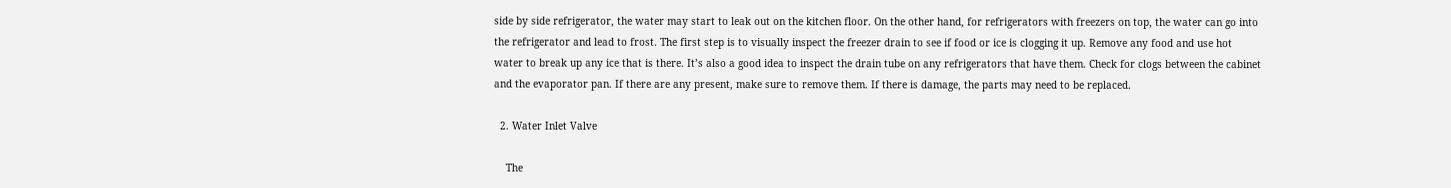side by side refrigerator, the water may start to leak out on the kitchen floor. On the other hand, for refrigerators with freezers on top, the water can go into the refrigerator and lead to frost. The first step is to visually inspect the freezer drain to see if food or ice is clogging it up. Remove any food and use hot water to break up any ice that is there. It’s also a good idea to inspect the drain tube on any refrigerators that have them. Check for clogs between the cabinet and the evaporator pan. If there are any present, make sure to remove them. If there is damage, the parts may need to be replaced.

  2. Water Inlet Valve

    The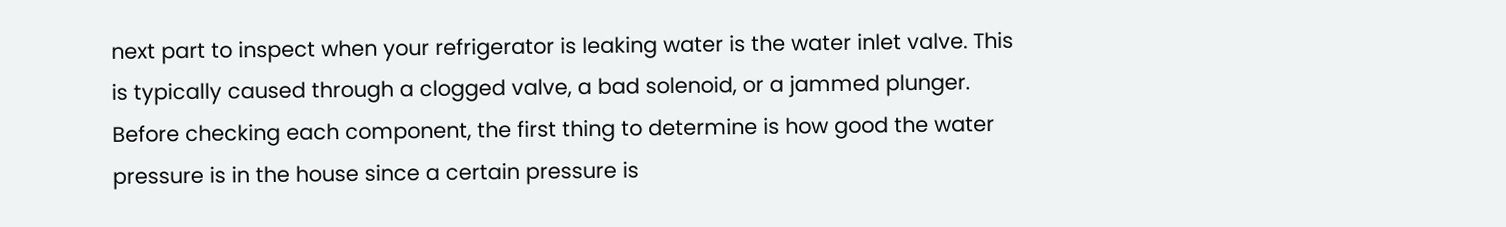next part to inspect when your refrigerator is leaking water is the water inlet valve. This is typically caused through a clogged valve, a bad solenoid, or a jammed plunger. Before checking each component, the first thing to determine is how good the water pressure is in the house since a certain pressure is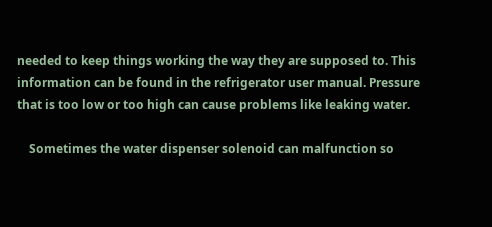needed to keep things working the way they are supposed to. This information can be found in the refrigerator user manual. Pressure that is too low or too high can cause problems like leaking water.

    Sometimes the water dispenser solenoid can malfunction so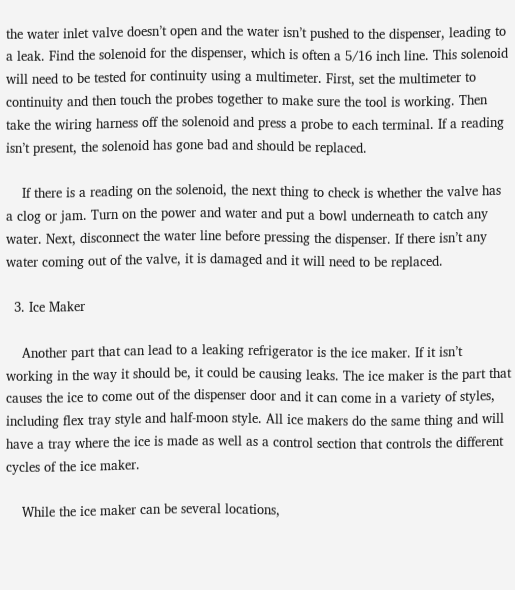the water inlet valve doesn’t open and the water isn’t pushed to the dispenser, leading to a leak. Find the solenoid for the dispenser, which is often a 5/16 inch line. This solenoid will need to be tested for continuity using a multimeter. First, set the multimeter to continuity and then touch the probes together to make sure the tool is working. Then take the wiring harness off the solenoid and press a probe to each terminal. If a reading isn’t present, the solenoid has gone bad and should be replaced.

    If there is a reading on the solenoid, the next thing to check is whether the valve has a clog or jam. Turn on the power and water and put a bowl underneath to catch any water. Next, disconnect the water line before pressing the dispenser. If there isn’t any water coming out of the valve, it is damaged and it will need to be replaced.

  3. Ice Maker

    Another part that can lead to a leaking refrigerator is the ice maker. If it isn’t working in the way it should be, it could be causing leaks. The ice maker is the part that causes the ice to come out of the dispenser door and it can come in a variety of styles, including flex tray style and half-moon style. All ice makers do the same thing and will have a tray where the ice is made as well as a control section that controls the different cycles of the ice maker.

    While the ice maker can be several locations,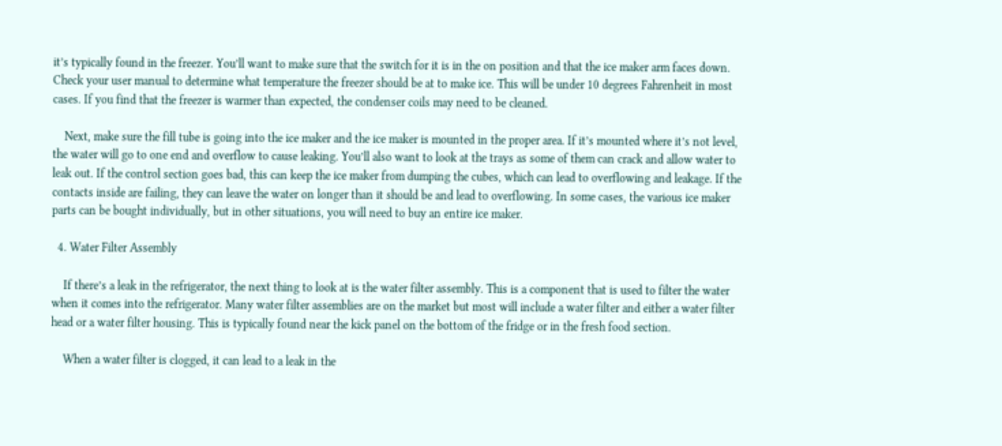it’s typically found in the freezer. You’ll want to make sure that the switch for it is in the on position and that the ice maker arm faces down. Check your user manual to determine what temperature the freezer should be at to make ice. This will be under 10 degrees Fahrenheit in most cases. If you find that the freezer is warmer than expected, the condenser coils may need to be cleaned.

    Next, make sure the fill tube is going into the ice maker and the ice maker is mounted in the proper area. If it’s mounted where it’s not level, the water will go to one end and overflow to cause leaking. You’ll also want to look at the trays as some of them can crack and allow water to leak out. If the control section goes bad, this can keep the ice maker from dumping the cubes, which can lead to overflowing and leakage. If the contacts inside are failing, they can leave the water on longer than it should be and lead to overflowing. In some cases, the various ice maker parts can be bought individually, but in other situations, you will need to buy an entire ice maker.

  4. Water Filter Assembly

    If there’s a leak in the refrigerator, the next thing to look at is the water filter assembly. This is a component that is used to filter the water when it comes into the refrigerator. Many water filter assemblies are on the market but most will include a water filter and either a water filter head or a water filter housing. This is typically found near the kick panel on the bottom of the fridge or in the fresh food section.

    When a water filter is clogged, it can lead to a leak in the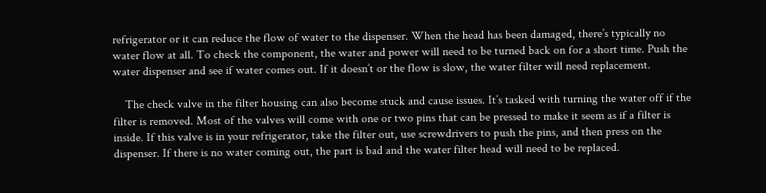refrigerator or it can reduce the flow of water to the dispenser. When the head has been damaged, there’s typically no water flow at all. To check the component, the water and power will need to be turned back on for a short time. Push the water dispenser and see if water comes out. If it doesn’t or the flow is slow, the water filter will need replacement.

    The check valve in the filter housing can also become stuck and cause issues. It’s tasked with turning the water off if the filter is removed. Most of the valves will come with one or two pins that can be pressed to make it seem as if a filter is inside. If this valve is in your refrigerator, take the filter out, use screwdrivers to push the pins, and then press on the dispenser. If there is no water coming out, the part is bad and the water filter head will need to be replaced.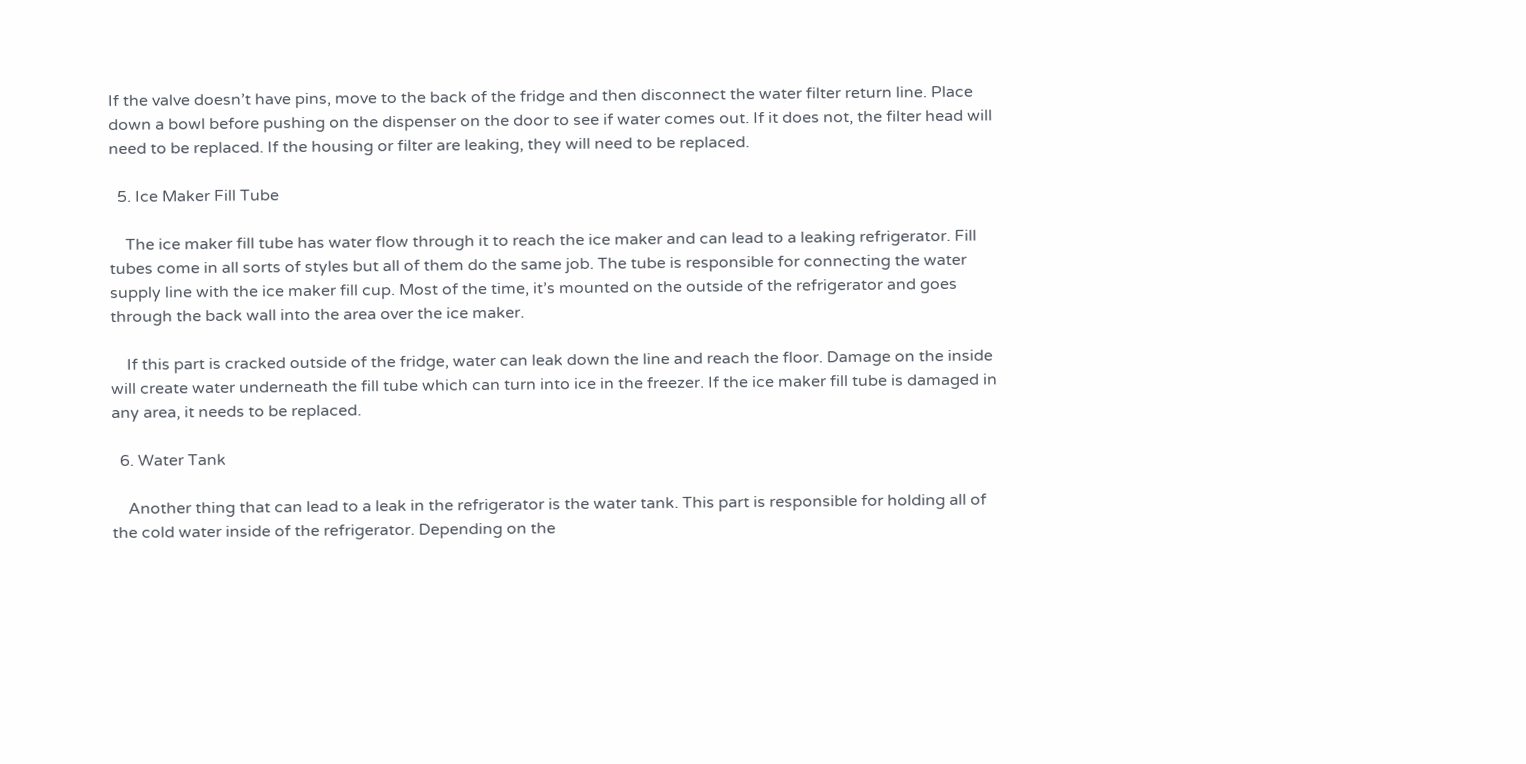If the valve doesn’t have pins, move to the back of the fridge and then disconnect the water filter return line. Place down a bowl before pushing on the dispenser on the door to see if water comes out. If it does not, the filter head will need to be replaced. If the housing or filter are leaking, they will need to be replaced.

  5. Ice Maker Fill Tube

    The ice maker fill tube has water flow through it to reach the ice maker and can lead to a leaking refrigerator. Fill tubes come in all sorts of styles but all of them do the same job. The tube is responsible for connecting the water supply line with the ice maker fill cup. Most of the time, it’s mounted on the outside of the refrigerator and goes through the back wall into the area over the ice maker.

    If this part is cracked outside of the fridge, water can leak down the line and reach the floor. Damage on the inside will create water underneath the fill tube which can turn into ice in the freezer. If the ice maker fill tube is damaged in any area, it needs to be replaced.

  6. Water Tank

    Another thing that can lead to a leak in the refrigerator is the water tank. This part is responsible for holding all of the cold water inside of the refrigerator. Depending on the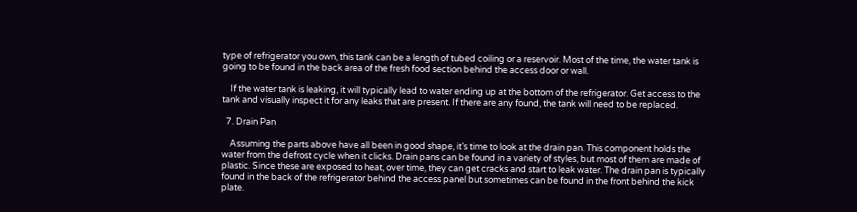type of refrigerator you own, this tank can be a length of tubed coiling or a reservoir. Most of the time, the water tank is going to be found in the back area of the fresh food section behind the access door or wall.

    If the water tank is leaking, it will typically lead to water ending up at the bottom of the refrigerator. Get access to the tank and visually inspect it for any leaks that are present. If there are any found, the tank will need to be replaced.

  7. Drain Pan

    Assuming the parts above have all been in good shape, it’s time to look at the drain pan. This component holds the water from the defrost cycle when it clicks. Drain pans can be found in a variety of styles, but most of them are made of plastic. Since these are exposed to heat, over time, they can get cracks and start to leak water. The drain pan is typically found in the back of the refrigerator behind the access panel but sometimes can be found in the front behind the kick plate.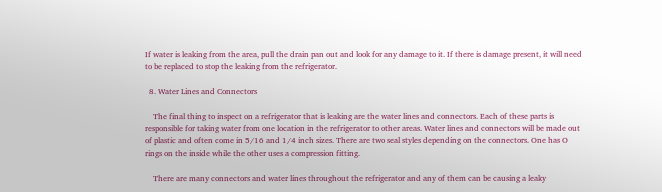If water is leaking from the area, pull the drain pan out and look for any damage to it. If there is damage present, it will need to be replaced to stop the leaking from the refrigerator.

  8. Water Lines and Connectors

    The final thing to inspect on a refrigerator that is leaking are the water lines and connectors. Each of these parts is responsible for taking water from one location in the refrigerator to other areas. Water lines and connectors will be made out of plastic and often come in 5/16 and 1/4 inch sizes. There are two seal styles depending on the connectors. One has O rings on the inside while the other uses a compression fitting.

    There are many connectors and water lines throughout the refrigerator and any of them can be causing a leaky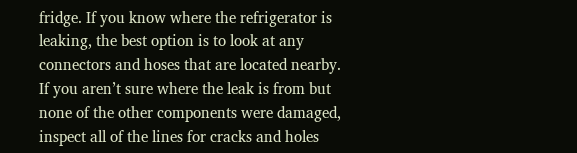fridge. If you know where the refrigerator is leaking, the best option is to look at any connectors and hoses that are located nearby. If you aren’t sure where the leak is from but none of the other components were damaged, inspect all of the lines for cracks and holes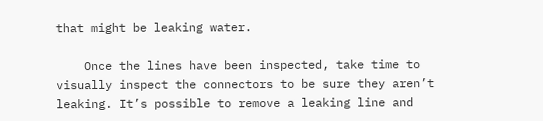that might be leaking water.

    Once the lines have been inspected, take time to visually inspect the connectors to be sure they aren’t leaking. It’s possible to remove a leaking line and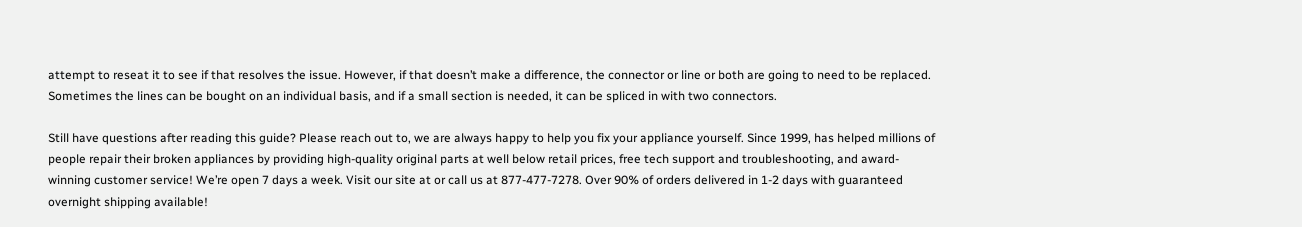attempt to reseat it to see if that resolves the issue. However, if that doesn’t make a difference, the connector or line or both are going to need to be replaced. Sometimes the lines can be bought on an individual basis, and if a small section is needed, it can be spliced in with two connectors.

Still have questions after reading this guide? Please reach out to, we are always happy to help you fix your appliance yourself. Since 1999, has helped millions of people repair their broken appliances by providing high-quality original parts at well below retail prices, free tech support and troubleshooting, and award-winning customer service! We’re open 7 days a week. Visit our site at or call us at 877-477-7278. Over 90% of orders delivered in 1-2 days with guaranteed overnight shipping available!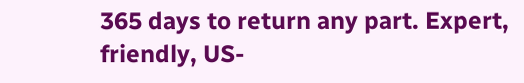365 days to return any part. Expert, friendly, US-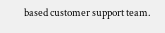based customer support team.